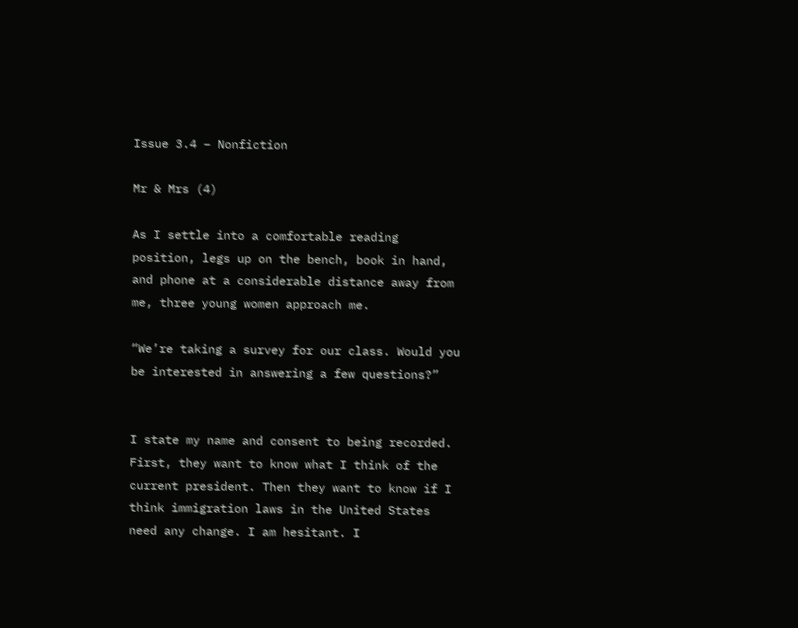Issue 3.4 – Nonfiction

Mr & Mrs (4)

As I settle into a comfortable reading position, legs up on the bench, book in hand, and phone at a considerable distance away from me, three young women approach me.

“We’re taking a survey for our class. Would you be interested in answering a few questions?”


I state my name and consent to being recorded. First, they want to know what I think of the current president. Then they want to know if I think immigration laws in the United States need any change. I am hesitant. I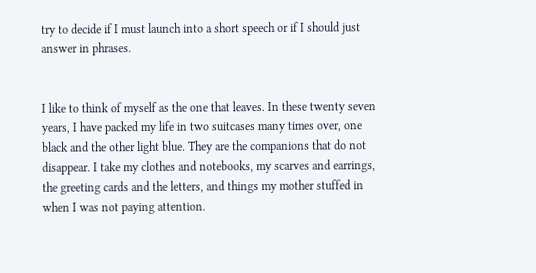try to decide if I must launch into a short speech or if I should just answer in phrases.


I like to think of myself as the one that leaves. In these twenty seven years, I have packed my life in two suitcases many times over, one black and the other light blue. They are the companions that do not disappear. I take my clothes and notebooks, my scarves and earrings, the greeting cards and the letters, and things my mother stuffed in when I was not paying attention.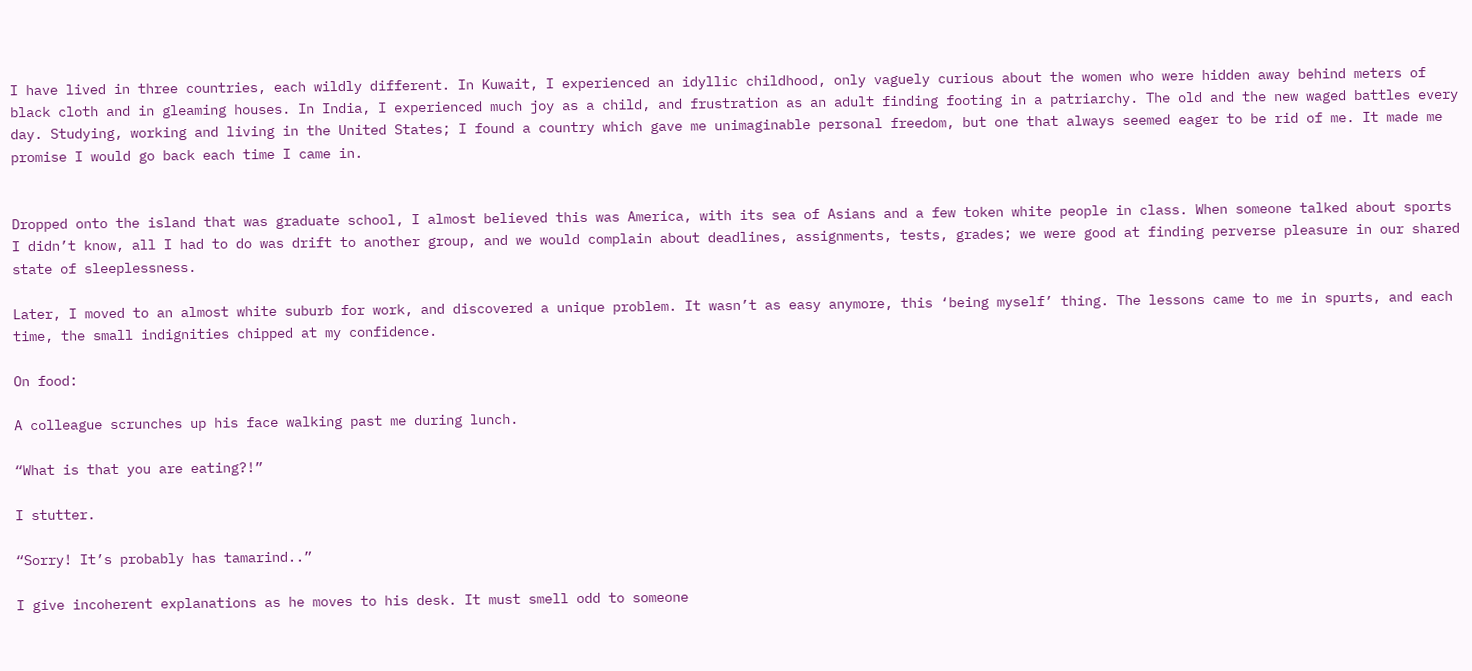I have lived in three countries, each wildly different. In Kuwait, I experienced an idyllic childhood, only vaguely curious about the women who were hidden away behind meters of black cloth and in gleaming houses. In India, I experienced much joy as a child, and frustration as an adult finding footing in a patriarchy. The old and the new waged battles every day. Studying, working and living in the United States; I found a country which gave me unimaginable personal freedom, but one that always seemed eager to be rid of me. It made me promise I would go back each time I came in.


Dropped onto the island that was graduate school, I almost believed this was America, with its sea of Asians and a few token white people in class. When someone talked about sports I didn’t know, all I had to do was drift to another group, and we would complain about deadlines, assignments, tests, grades; we were good at finding perverse pleasure in our shared state of sleeplessness.

Later, I moved to an almost white suburb for work, and discovered a unique problem. It wasn’t as easy anymore, this ‘being myself’ thing. The lessons came to me in spurts, and each time, the small indignities chipped at my confidence.

On food:

A colleague scrunches up his face walking past me during lunch.

“What is that you are eating?!”

I stutter.

“Sorry! It’s probably has tamarind..”

I give incoherent explanations as he moves to his desk. It must smell odd to someone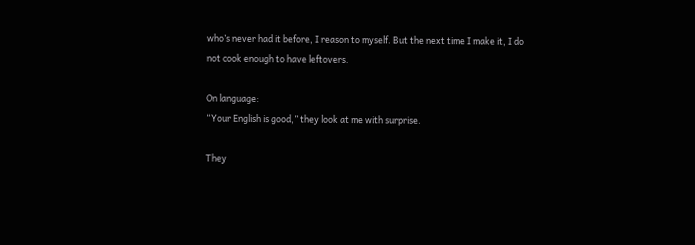who’s never had it before, I reason to myself. But the next time I make it, I do not cook enough to have leftovers.

On language:
“Your English is good,” they look at me with surprise.

They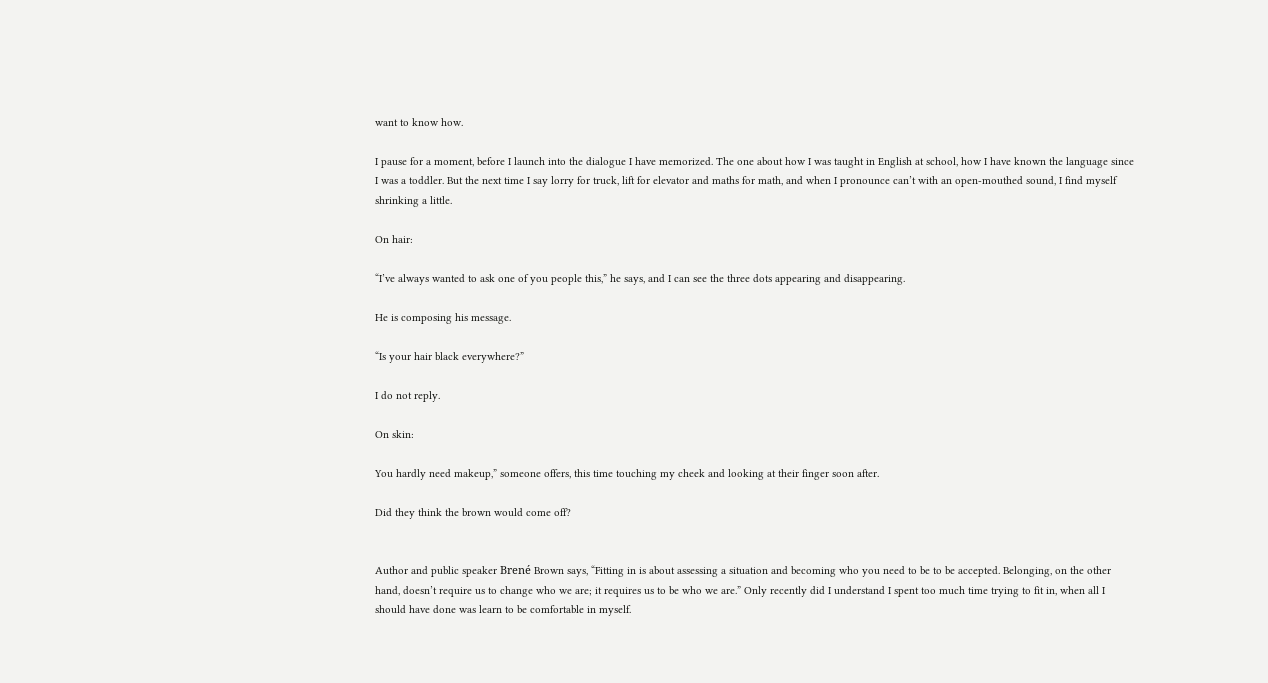want to know how.

I pause for a moment, before I launch into the dialogue I have memorized. The one about how I was taught in English at school, how I have known the language since I was a toddler. But the next time I say lorry for truck, lift for elevator and maths for math, and when I pronounce can’t with an open-mouthed sound, I find myself shrinking a little.

On hair:

“I’ve always wanted to ask one of you people this,” he says, and I can see the three dots appearing and disappearing.

He is composing his message.

“Is your hair black everywhere?”

I do not reply.

On skin:

You hardly need makeup,” someone offers, this time touching my cheek and looking at their finger soon after.

Did they think the brown would come off?


Author and public speaker Brené Brown says, “Fitting in is about assessing a situation and becoming who you need to be to be accepted. Belonging, on the other hand, doesn’t require us to change who we are; it requires us to be who we are.” Only recently did I understand I spent too much time trying to fit in, when all I should have done was learn to be comfortable in myself.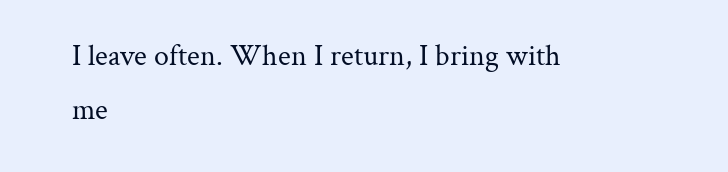I leave often. When I return, I bring with me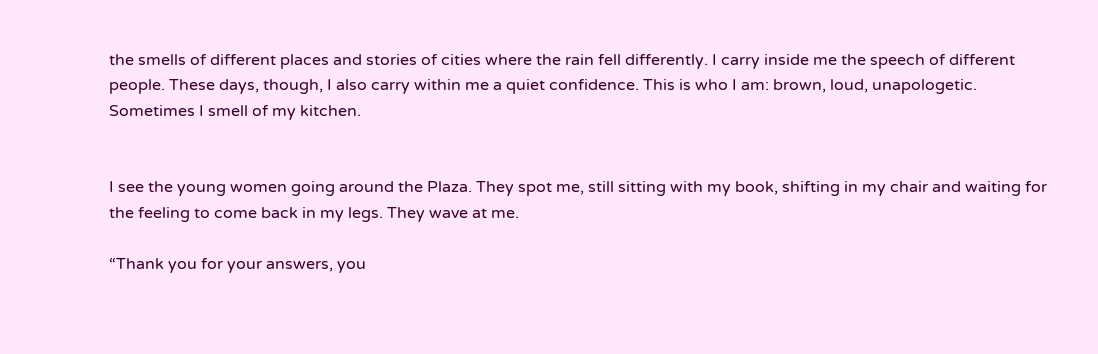the smells of different places and stories of cities where the rain fell differently. I carry inside me the speech of different people. These days, though, I also carry within me a quiet confidence. This is who I am: brown, loud, unapologetic. Sometimes I smell of my kitchen.


I see the young women going around the Plaza. They spot me, still sitting with my book, shifting in my chair and waiting for the feeling to come back in my legs. They wave at me.

“Thank you for your answers, you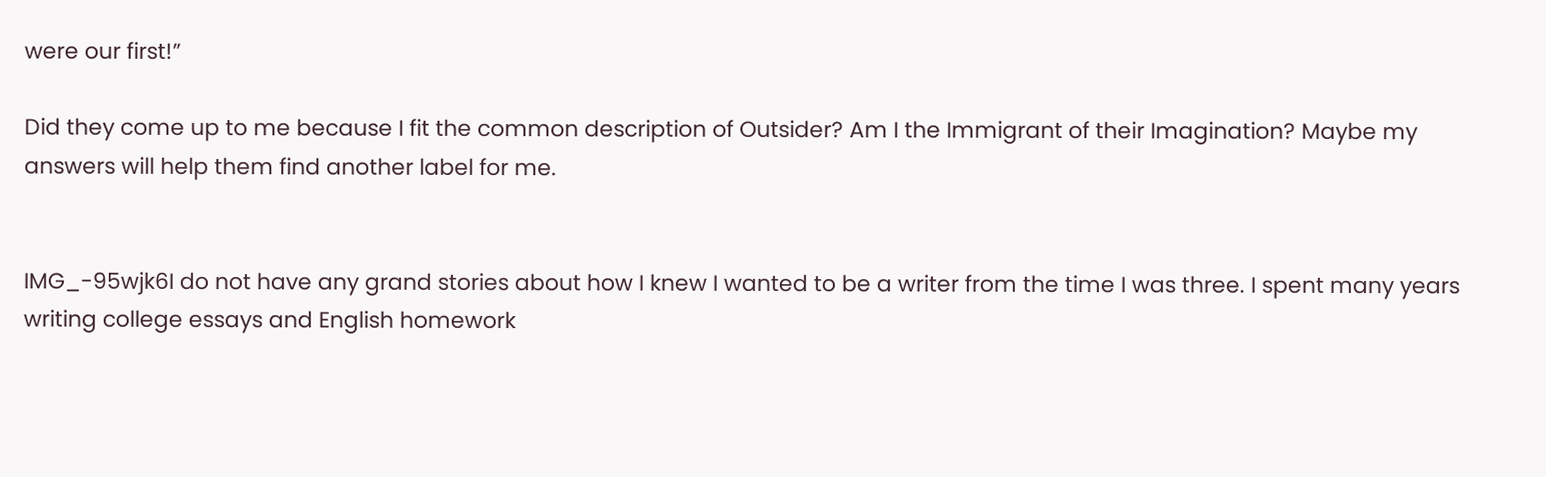were our first!”

Did they come up to me because I fit the common description of Outsider? Am I the Immigrant of their Imagination? Maybe my answers will help them find another label for me.


IMG_-95wjk6I do not have any grand stories about how I knew I wanted to be a writer from the time I was three. I spent many years writing college essays and English homework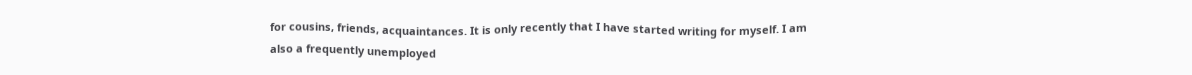for cousins, friends, acquaintances. It is only recently that I have started writing for myself. I am also a frequently unemployed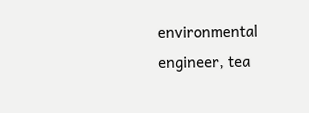environmental engineer, tea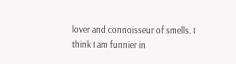lover and connoisseur of smells. I think I am funnier in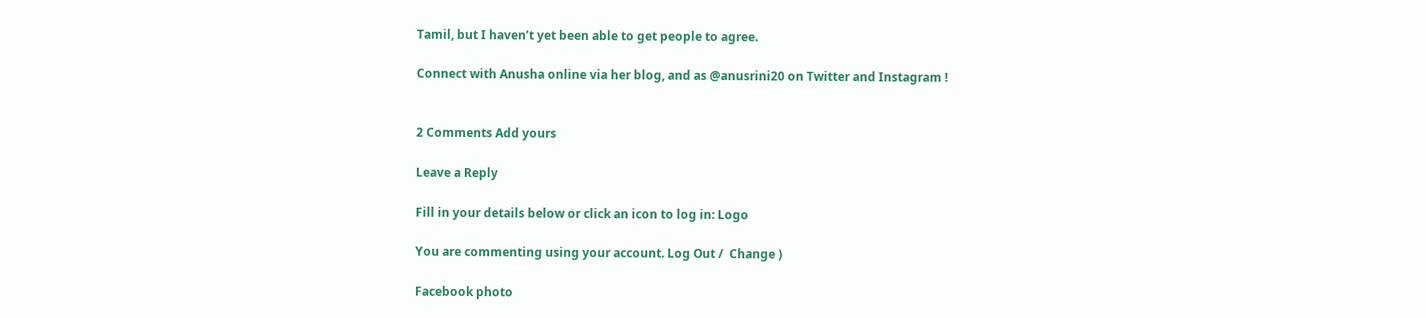Tamil, but I haven’t yet been able to get people to agree.

Connect with Anusha online via her blog, and as @anusrini20 on Twitter and Instagram !


2 Comments Add yours

Leave a Reply

Fill in your details below or click an icon to log in: Logo

You are commenting using your account. Log Out /  Change )

Facebook photo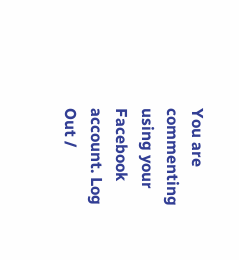You are commenting using your Facebook account. Log Out /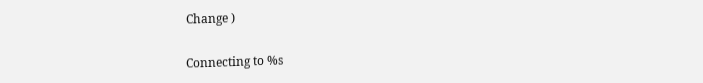Change )

Connecting to %s